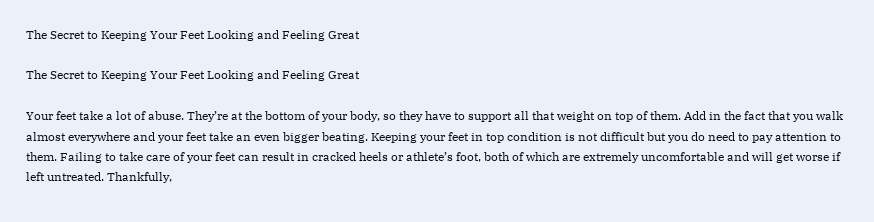The Secret to Keeping Your Feet Looking and Feeling Great

The Secret to Keeping Your Feet Looking and Feeling Great

Your feet take a lot of abuse. They’re at the bottom of your body, so they have to support all that weight on top of them. Add in the fact that you walk almost everywhere and your feet take an even bigger beating. Keeping your feet in top condition is not difficult but you do need to pay attention to them. Failing to take care of your feet can result in cracked heels or athlete’s foot, both of which are extremely uncomfortable and will get worse if left untreated. Thankfully,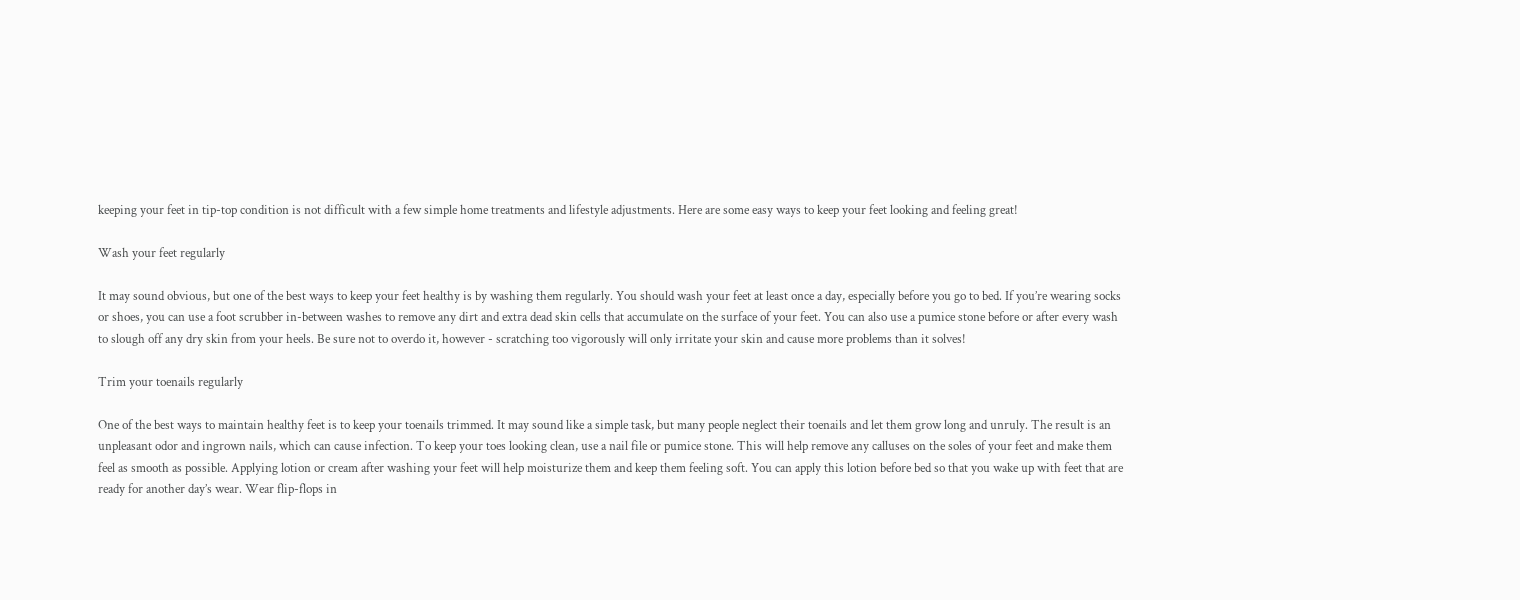keeping your feet in tip-top condition is not difficult with a few simple home treatments and lifestyle adjustments. Here are some easy ways to keep your feet looking and feeling great!

Wash your feet regularly

It may sound obvious, but one of the best ways to keep your feet healthy is by washing them regularly. You should wash your feet at least once a day, especially before you go to bed. If you’re wearing socks or shoes, you can use a foot scrubber in-between washes to remove any dirt and extra dead skin cells that accumulate on the surface of your feet. You can also use a pumice stone before or after every wash to slough off any dry skin from your heels. Be sure not to overdo it, however - scratching too vigorously will only irritate your skin and cause more problems than it solves!

Trim your toenails regularly

One of the best ways to maintain healthy feet is to keep your toenails trimmed. It may sound like a simple task, but many people neglect their toenails and let them grow long and unruly. The result is an unpleasant odor and ingrown nails, which can cause infection. To keep your toes looking clean, use a nail file or pumice stone. This will help remove any calluses on the soles of your feet and make them feel as smooth as possible. Applying lotion or cream after washing your feet will help moisturize them and keep them feeling soft. You can apply this lotion before bed so that you wake up with feet that are ready for another day’s wear. Wear flip-flops in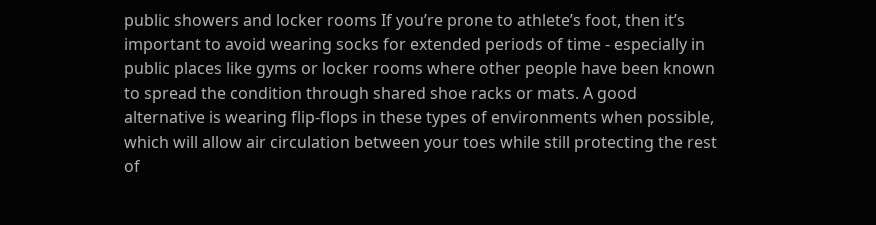public showers and locker rooms If you’re prone to athlete’s foot, then it’s important to avoid wearing socks for extended periods of time - especially in public places like gyms or locker rooms where other people have been known to spread the condition through shared shoe racks or mats. A good alternative is wearing flip-flops in these types of environments when possible, which will allow air circulation between your toes while still protecting the rest of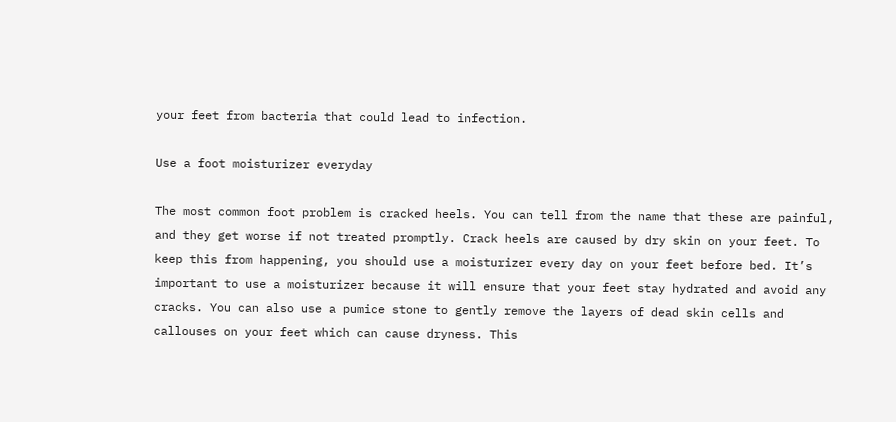your feet from bacteria that could lead to infection.

Use a foot moisturizer everyday

The most common foot problem is cracked heels. You can tell from the name that these are painful, and they get worse if not treated promptly. Crack heels are caused by dry skin on your feet. To keep this from happening, you should use a moisturizer every day on your feet before bed. It’s important to use a moisturizer because it will ensure that your feet stay hydrated and avoid any cracks. You can also use a pumice stone to gently remove the layers of dead skin cells and callouses on your feet which can cause dryness. This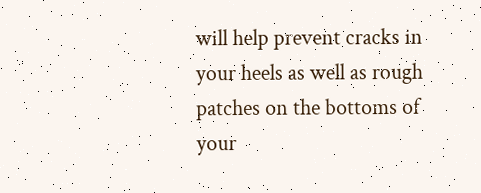will help prevent cracks in your heels as well as rough patches on the bottoms of your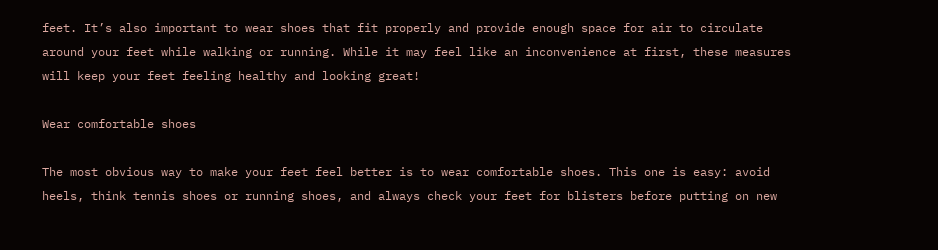feet. It’s also important to wear shoes that fit properly and provide enough space for air to circulate around your feet while walking or running. While it may feel like an inconvenience at first, these measures will keep your feet feeling healthy and looking great!

Wear comfortable shoes

The most obvious way to make your feet feel better is to wear comfortable shoes. This one is easy: avoid heels, think tennis shoes or running shoes, and always check your feet for blisters before putting on new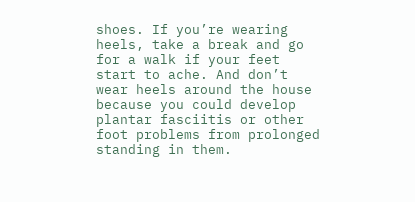shoes. If you’re wearing heels, take a break and go for a walk if your feet start to ache. And don’t wear heels around the house because you could develop plantar fasciitis or other foot problems from prolonged standing in them.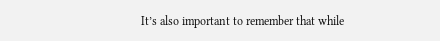It’s also important to remember that while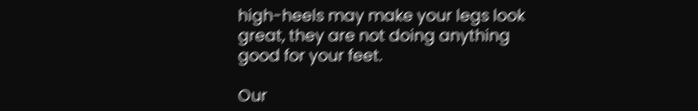high-heels may make your legs look great, they are not doing anything good for your feet.

Our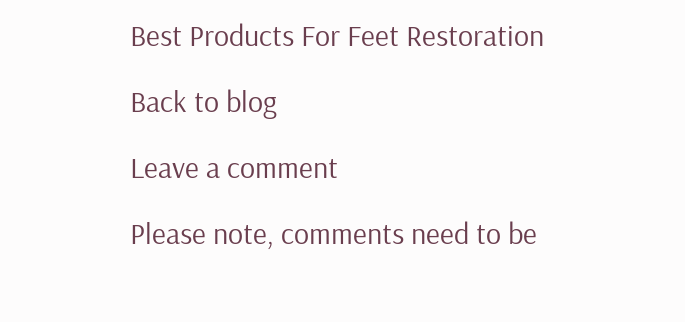Best Products For Feet Restoration

Back to blog

Leave a comment

Please note, comments need to be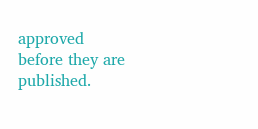approved before they are published.